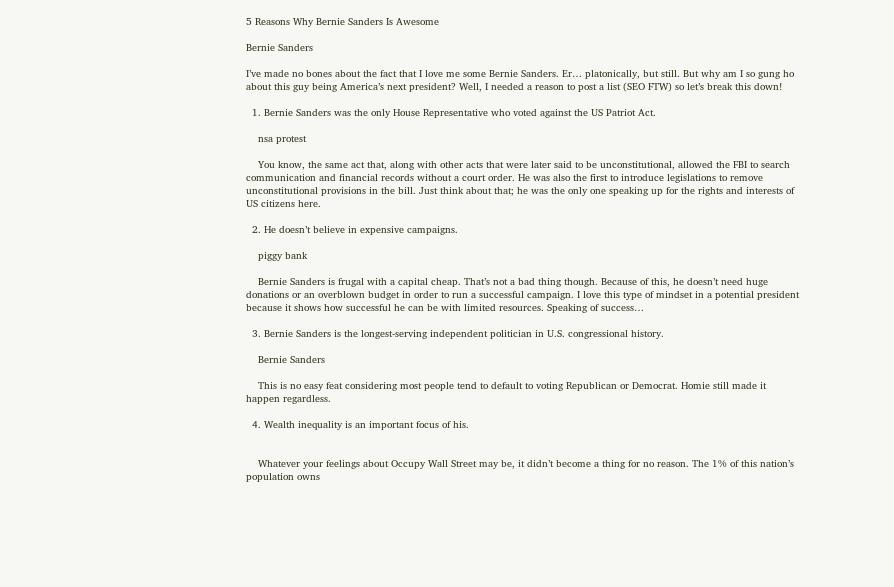5 Reasons Why Bernie Sanders Is Awesome

Bernie Sanders

I’ve made no bones about the fact that I love me some Bernie Sanders. Er… platonically, but still. But why am I so gung ho about this guy being America’s next president? Well, I needed a reason to post a list (SEO FTW) so let’s break this down!

  1. Bernie Sanders was the only House Representative who voted against the US Patriot Act.

    nsa protest

    You know, the same act that, along with other acts that were later said to be unconstitutional, allowed the FBI to search communication and financial records without a court order. He was also the first to introduce legislations to remove unconstitutional provisions in the bill. Just think about that; he was the only one speaking up for the rights and interests of US citizens here.

  2. He doesn’t believe in expensive campaigns.

    piggy bank

    Bernie Sanders is frugal with a capital cheap. That’s not a bad thing though. Because of this, he doesn’t need huge donations or an overblown budget in order to run a successful campaign. I love this type of mindset in a potential president because it shows how successful he can be with limited resources. Speaking of success…

  3. Bernie Sanders is the longest-serving independent politician in U.S. congressional history.

    Bernie Sanders

    This is no easy feat considering most people tend to default to voting Republican or Democrat. Homie still made it happen regardless.

  4. Wealth inequality is an important focus of his.


    Whatever your feelings about Occupy Wall Street may be, it didn’t become a thing for no reason. The 1% of this nation’s population owns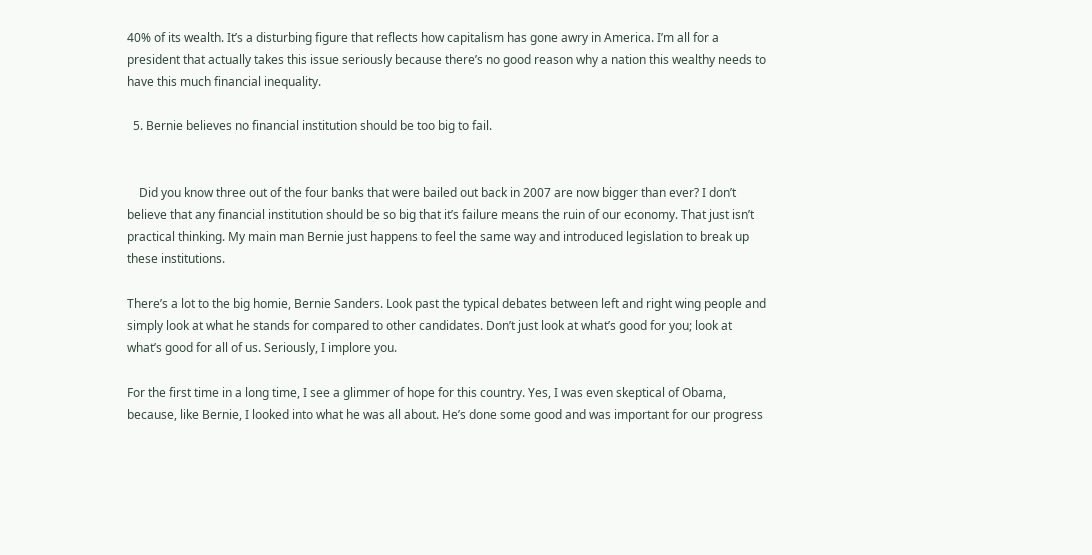40% of its wealth. It’s a disturbing figure that reflects how capitalism has gone awry in America. I’m all for a president that actually takes this issue seriously because there’s no good reason why a nation this wealthy needs to have this much financial inequality.

  5. Bernie believes no financial institution should be too big to fail.


    Did you know three out of the four banks that were bailed out back in 2007 are now bigger than ever? I don’t believe that any financial institution should be so big that it’s failure means the ruin of our economy. That just isn’t practical thinking. My main man Bernie just happens to feel the same way and introduced legislation to break up these institutions.

There’s a lot to the big homie, Bernie Sanders. Look past the typical debates between left and right wing people and simply look at what he stands for compared to other candidates. Don’t just look at what’s good for you; look at what’s good for all of us. Seriously, I implore you.

For the first time in a long time, I see a glimmer of hope for this country. Yes, I was even skeptical of Obama, because, like Bernie, I looked into what he was all about. He’s done some good and was important for our progress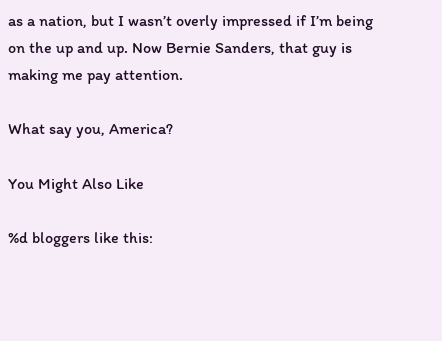as a nation, but I wasn’t overly impressed if I’m being on the up and up. Now Bernie Sanders, that guy is making me pay attention.

What say you, America?

You Might Also Like

%d bloggers like this: